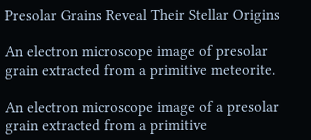Presolar Grains Reveal Their Stellar Origins

An electron microscope image of presolar grain extracted from a primitive meteorite.

An electron microscope image of a presolar grain extracted from a primitive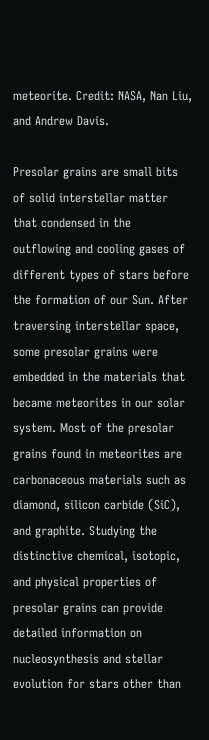meteorite. Credit: NASA, Nan Liu, and Andrew Davis.

Presolar grains are small bits of solid interstellar matter that condensed in the outflowing and cooling gases of different types of stars before the formation of our Sun. After traversing interstellar space, some presolar grains were embedded in the materials that became meteorites in our solar system. Most of the presolar grains found in meteorites are carbonaceous materials such as diamond, silicon carbide (SiC), and graphite. Studying the distinctive chemical, isotopic, and physical properties of presolar grains can provide detailed information on nucleosynthesis and stellar evolution for stars other than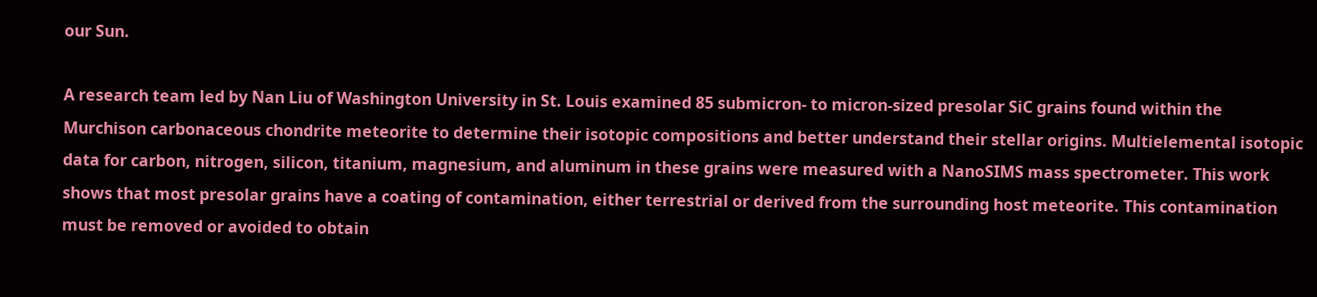our Sun.

A research team led by Nan Liu of Washington University in St. Louis examined 85 submicron- to micron-sized presolar SiC grains found within the Murchison carbonaceous chondrite meteorite to determine their isotopic compositions and better understand their stellar origins. Multielemental isotopic data for carbon, nitrogen, silicon, titanium, magnesium, and aluminum in these grains were measured with a NanoSIMS mass spectrometer. This work shows that most presolar grains have a coating of contamination, either terrestrial or derived from the surrounding host meteorite. This contamination must be removed or avoided to obtain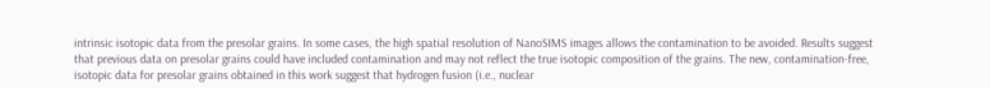intrinsic isotopic data from the presolar grains. In some cases, the high spatial resolution of NanoSIMS images allows the contamination to be avoided. Results suggest that previous data on presolar grains could have included contamination and may not reflect the true isotopic composition of the grains. The new, contamination-free, isotopic data for presolar grains obtained in this work suggest that hydrogen fusion (i.e., nuclear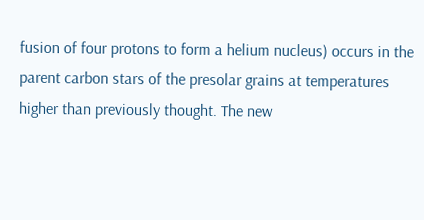fusion of four protons to form a helium nucleus) occurs in the parent carbon stars of the presolar grains at temperatures higher than previously thought. The new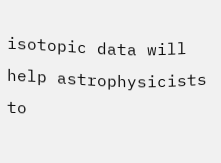isotopic data will help astrophysicists to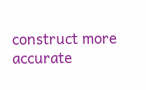construct more accurate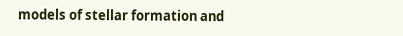models of stellar formation and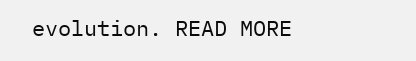evolution. READ MORE